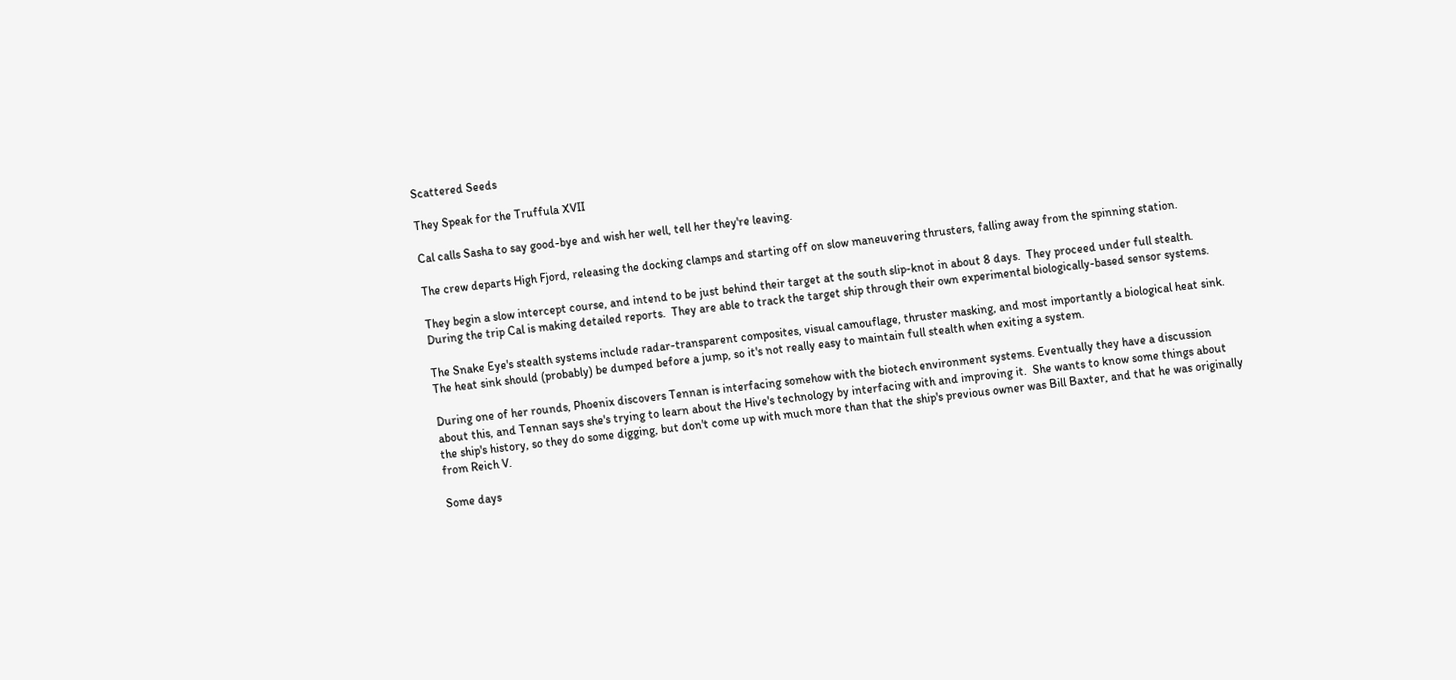Scattered Seeds

They Speak for the Truffula XVII

Cal calls Sasha to say good-bye and wish her well, tell her they're leaving.

The crew departs High Fjord, releasing the docking clamps and starting off on slow maneuvering thrusters, falling away from the spinning station.

They begin a slow intercept course, and intend to be just behind their target at the south slip-knot in about 8 days.  They proceed under full stealth.  During the trip Cal is making detailed reports.  They are able to track the target ship through their own experimental biologically-based sensor systems.

The Snake Eye's stealth systems include radar-transparent composites, visual camouflage, thruster masking, and most importantly a biological heat sink.  The heat sink should (probably) be dumped before a jump, so it's not really easy to maintain full stealth when exiting a system.

During one of her rounds, Phoenix discovers Tennan is interfacing somehow with the biotech environment systems. Eventually they have a discussion about this, and Tennan says she's trying to learn about the Hive's technology by interfacing with and improving it.  She wants to know some things about the ship's history, so they do some digging, but don't come up with much more than that the ship's previous owner was Bill Baxter, and that he was originally from Reich V.

Some days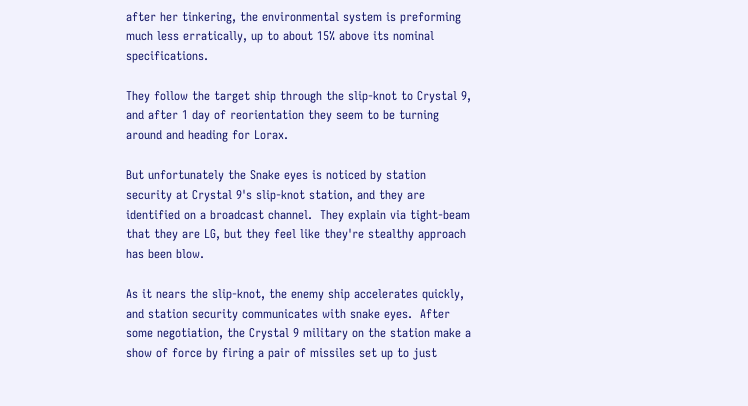after her tinkering, the environmental system is preforming much less erratically, up to about 15% above its nominal specifications.

They follow the target ship through the slip-knot to Crystal 9, and after 1 day of reorientation they seem to be turning around and heading for Lorax.

But unfortunately the Snake eyes is noticed by station security at Crystal 9's slip-knot station, and they are identified on a broadcast channel.  They explain via tight-beam that they are LG, but they feel like they're stealthy approach has been blow.

As it nears the slip-knot, the enemy ship accelerates quickly, and station security communicates with snake eyes.  After some negotiation, the Crystal 9 military on the station make a show of force by firing a pair of missiles set up to just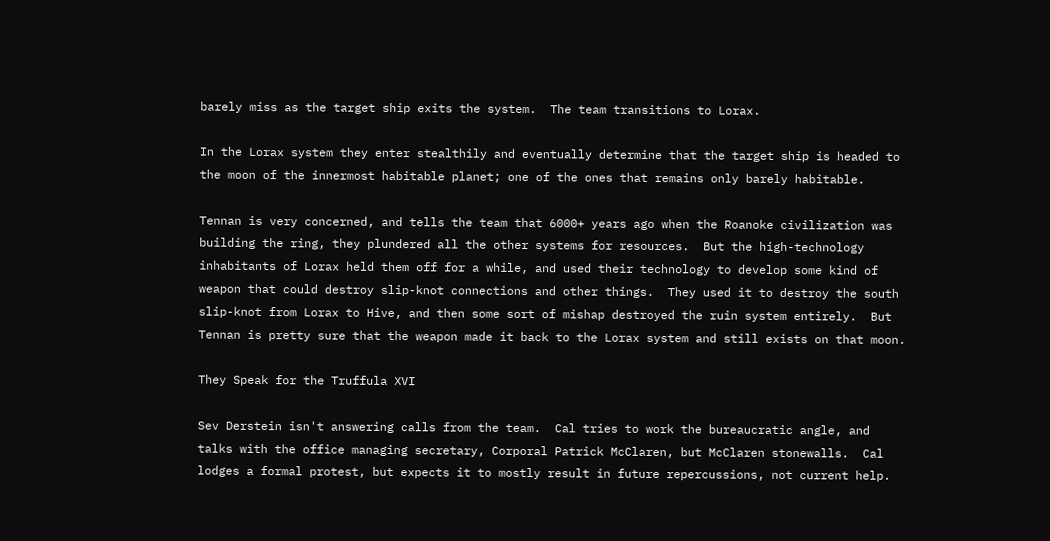barely miss as the target ship exits the system.  The team transitions to Lorax.

In the Lorax system they enter stealthily and eventually determine that the target ship is headed to the moon of the innermost habitable planet; one of the ones that remains only barely habitable.

Tennan is very concerned, and tells the team that 6000+ years ago when the Roanoke civilization was building the ring, they plundered all the other systems for resources.  But the high-technology inhabitants of Lorax held them off for a while, and used their technology to develop some kind of weapon that could destroy slip-knot connections and other things.  They used it to destroy the south slip-knot from Lorax to Hive, and then some sort of mishap destroyed the ruin system entirely.  But Tennan is pretty sure that the weapon made it back to the Lorax system and still exists on that moon.

They Speak for the Truffula XVI

Sev Derstein isn't answering calls from the team.  Cal tries to work the bureaucratic angle, and talks with the office managing secretary, Corporal Patrick McClaren, but McClaren stonewalls.  Cal lodges a formal protest, but expects it to mostly result in future repercussions, not current help.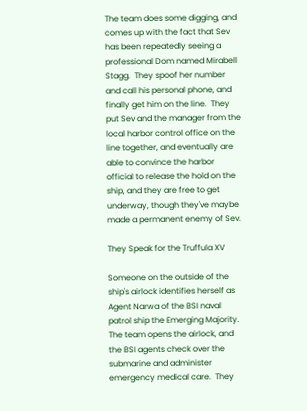The team does some digging, and comes up with the fact that Sev has been repeatedly seeing a professional Dom named Mirabell Stagg.  They spoof her number and call his personal phone, and finally get him on the line.  They put Sev and the manager from the local harbor control office on the line together, and eventually are able to convince the harbor official to release the hold on the ship, and they are free to get underway, though they've maybe made a permanent enemy of Sev.

They Speak for the Truffula XV

Someone on the outside of the ship's airlock identifies herself as Agent Narwa of the BSI naval patrol ship the Emerging Majority.  The team opens the airlock, and the BSI agents check over the submarine and administer emergency medical care.  They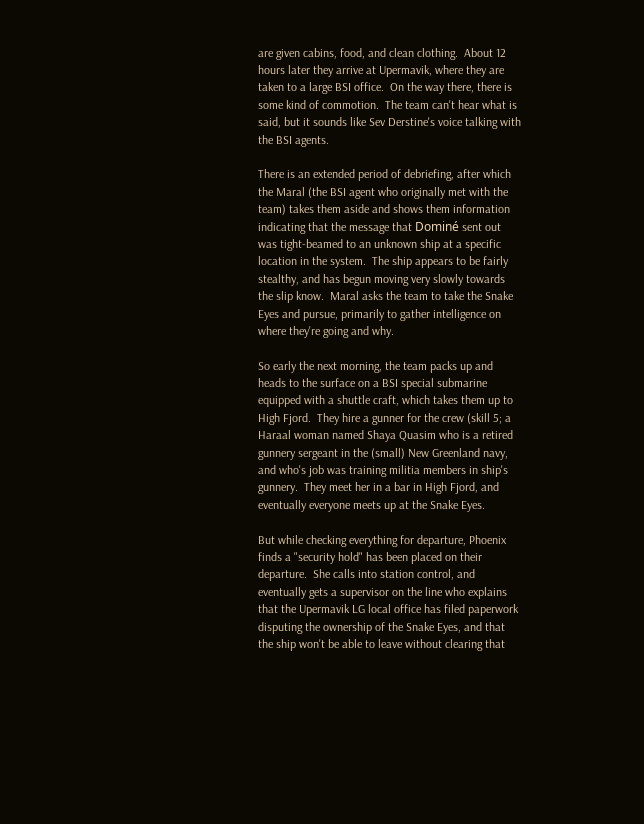are given cabins, food, and clean clothing.  About 12 hours later they arrive at Upermavik, where they are taken to a large BSI office.  On the way there, there is some kind of commotion.  The team can't hear what is said, but it sounds like Sev Derstine's voice talking with the BSI agents.

There is an extended period of debriefing, after which the Maral (the BSI agent who originally met with the team) takes them aside and shows them information indicating that the message that Dominé sent out was tight-beamed to an unknown ship at a specific location in the system.  The ship appears to be fairly stealthy, and has begun moving very slowly towards the slip know.  Maral asks the team to take the Snake Eyes and pursue, primarily to gather intelligence on where they're going and why.

So early the next morning, the team packs up and heads to the surface on a BSI special submarine equipped with a shuttle craft, which takes them up to High Fjord.  They hire a gunner for the crew (skill 5; a Haraal woman named Shaya Quasim who is a retired gunnery sergeant in the (small) New Greenland navy, and who's job was training militia members in ship's gunnery.  They meet her in a bar in High Fjord, and eventually everyone meets up at the Snake Eyes.

But while checking everything for departure, Phoenix finds a "security hold" has been placed on their departure.  She calls into station control, and eventually gets a supervisor on the line who explains that the Upermavik LG local office has filed paperwork disputing the ownership of the Snake Eyes, and that the ship won't be able to leave without clearing that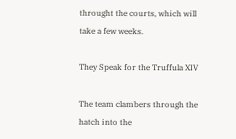throught the courts, which will take a few weeks.

They Speak for the Truffula XIV

The team clambers through the hatch into the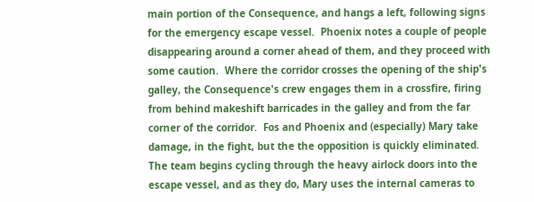main portion of the Consequence, and hangs a left, following signs for the emergency escape vessel.  Phoenix notes a couple of people disappearing around a corner ahead of them, and they proceed with some caution.  Where the corridor crosses the opening of the ship's galley, the Consequence's crew engages them in a crossfire, firing from behind makeshift barricades in the galley and from the far corner of the corridor.  Fos and Phoenix and (especially) Mary take damage, in the fight, but the the opposition is quickly eliminated.  The team begins cycling through the heavy airlock doors into the escape vessel, and as they do, Mary uses the internal cameras to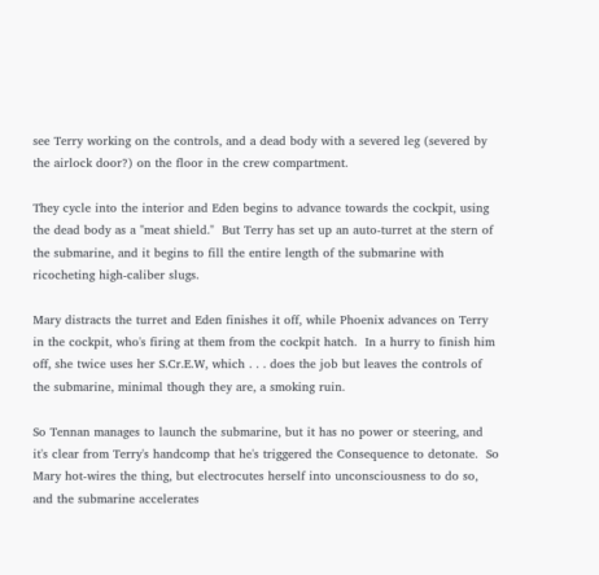see Terry working on the controls, and a dead body with a severed leg (severed by the airlock door?) on the floor in the crew compartment.

They cycle into the interior and Eden begins to advance towards the cockpit, using the dead body as a "meat shield."  But Terry has set up an auto-turret at the stern of the submarine, and it begins to fill the entire length of the submarine with ricocheting high-caliber slugs.

Mary distracts the turret and Eden finishes it off, while Phoenix advances on Terry in the cockpit, who's firing at them from the cockpit hatch.  In a hurry to finish him off, she twice uses her S.Cr.E.W, which . . . does the job but leaves the controls of the submarine, minimal though they are, a smoking ruin.

So Tennan manages to launch the submarine, but it has no power or steering, and it's clear from Terry's handcomp that he's triggered the Consequence to detonate.  So Mary hot-wires the thing, but electrocutes herself into unconsciousness to do so, and the submarine accelerates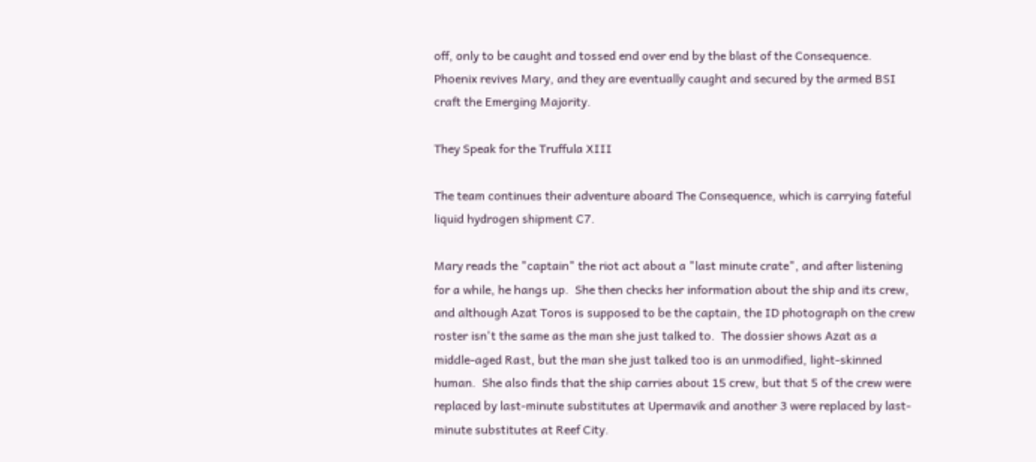off, only to be caught and tossed end over end by the blast of the Consequence.  Phoenix revives Mary, and they are eventually caught and secured by the armed BSI craft the Emerging Majority.

They Speak for the Truffula XIII

The team continues their adventure aboard The Consequence, which is carrying fateful liquid hydrogen shipment C7.

Mary reads the "captain" the riot act about a "last minute crate", and after listening for a while, he hangs up.  She then checks her information about the ship and its crew, and although Azat Toros is supposed to be the captain, the ID photograph on the crew roster isn't the same as the man she just talked to.  The dossier shows Azat as a middle-aged Rast, but the man she just talked too is an unmodified, light-skinned human.  She also finds that the ship carries about 15 crew, but that 5 of the crew were replaced by last-minute substitutes at Upermavik and another 3 were replaced by last-minute substitutes at Reef City.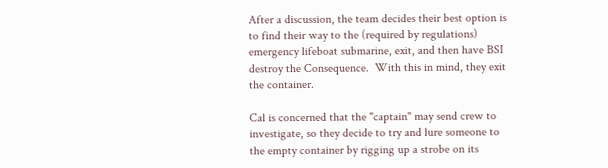After a discussion, the team decides their best option is to find their way to the (required by regulations) emergency lifeboat submarine, exit, and then have BSI destroy the Consequence.  With this in mind, they exit the container.

Cal is concerned that the "captain" may send crew to investigate, so they decide to try and lure someone to the empty container by rigging up a strobe on its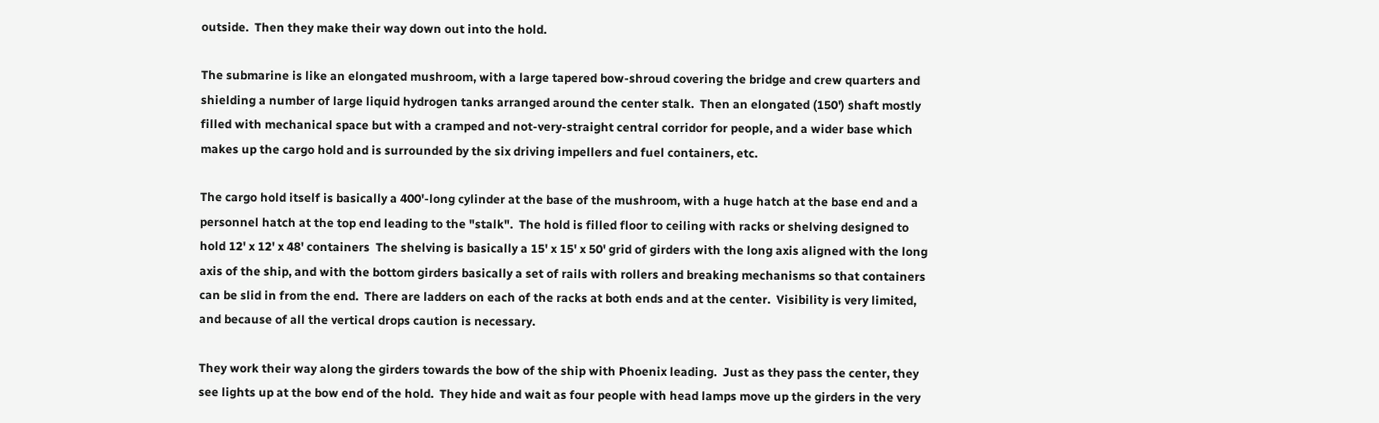outside.  Then they make their way down out into the hold.

The submarine is like an elongated mushroom, with a large tapered bow-shroud covering the bridge and crew quarters and shielding a number of large liquid hydrogen tanks arranged around the center stalk.  Then an elongated (150') shaft mostly filled with mechanical space but with a cramped and not-very-straight central corridor for people, and a wider base which makes up the cargo hold and is surrounded by the six driving impellers and fuel containers, etc.

The cargo hold itself is basically a 400'-long cylinder at the base of the mushroom, with a huge hatch at the base end and a personnel hatch at the top end leading to the "stalk".  The hold is filled floor to ceiling with racks or shelving designed to hold 12' x 12' x 48' containers  The shelving is basically a 15' x 15' x 50' grid of girders with the long axis aligned with the long axis of the ship, and with the bottom girders basically a set of rails with rollers and breaking mechanisms so that containers can be slid in from the end.  There are ladders on each of the racks at both ends and at the center.  Visibility is very limited, and because of all the vertical drops caution is necessary.

They work their way along the girders towards the bow of the ship with Phoenix leading.  Just as they pass the center, they see lights up at the bow end of the hold.  They hide and wait as four people with head lamps move up the girders in the very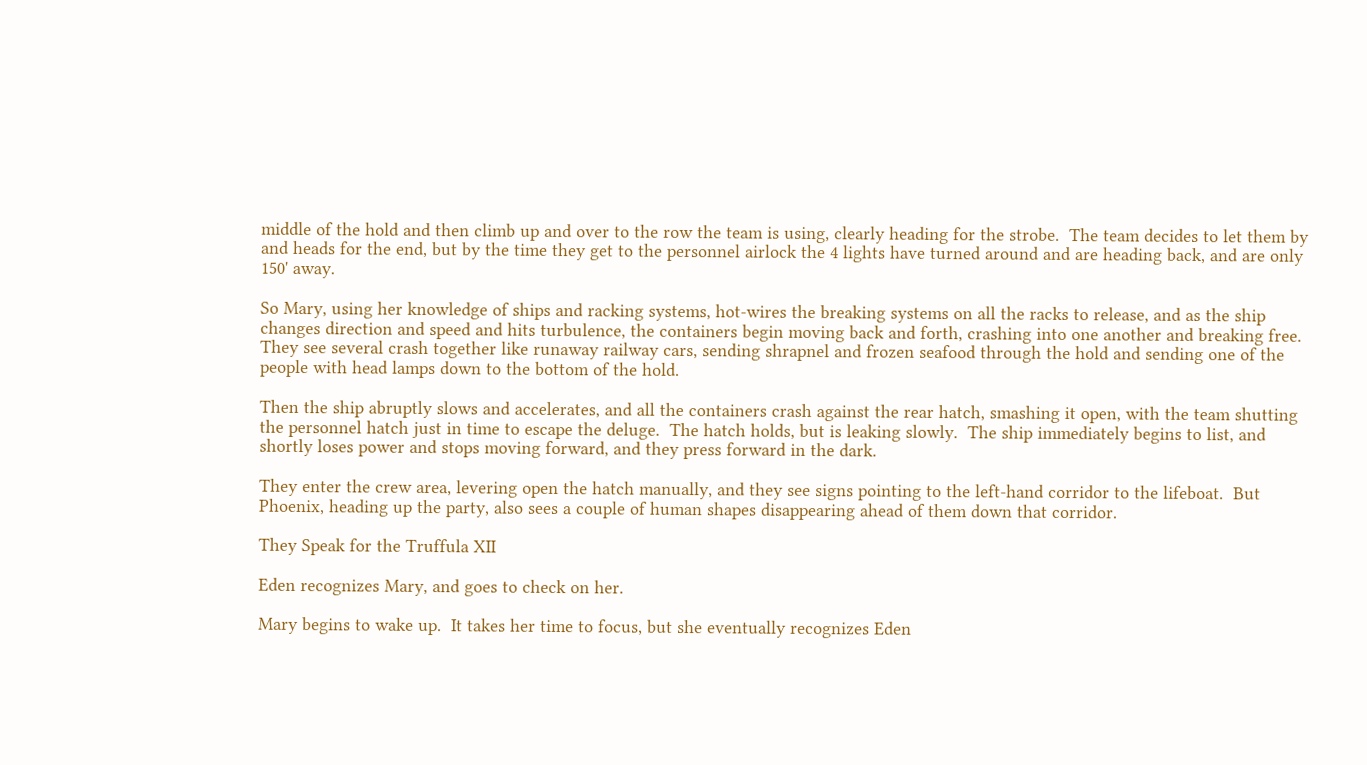middle of the hold and then climb up and over to the row the team is using, clearly heading for the strobe.  The team decides to let them by and heads for the end, but by the time they get to the personnel airlock the 4 lights have turned around and are heading back, and are only 150' away.

So Mary, using her knowledge of ships and racking systems, hot-wires the breaking systems on all the racks to release, and as the ship changes direction and speed and hits turbulence, the containers begin moving back and forth, crashing into one another and breaking free.  They see several crash together like runaway railway cars, sending shrapnel and frozen seafood through the hold and sending one of the people with head lamps down to the bottom of the hold.

Then the ship abruptly slows and accelerates, and all the containers crash against the rear hatch, smashing it open, with the team shutting the personnel hatch just in time to escape the deluge.  The hatch holds, but is leaking slowly.  The ship immediately begins to list, and shortly loses power and stops moving forward, and they press forward in the dark.

They enter the crew area, levering open the hatch manually, and they see signs pointing to the left-hand corridor to the lifeboat.  But Phoenix, heading up the party, also sees a couple of human shapes disappearing ahead of them down that corridor.

They Speak for the Truffula XII

Eden recognizes Mary, and goes to check on her.

Mary begins to wake up.  It takes her time to focus, but she eventually recognizes Eden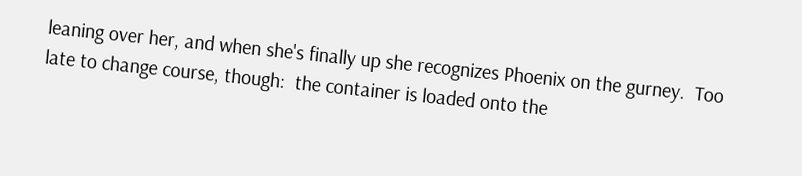leaning over her, and when she's finally up she recognizes Phoenix on the gurney.  Too late to change course, though:  the container is loaded onto the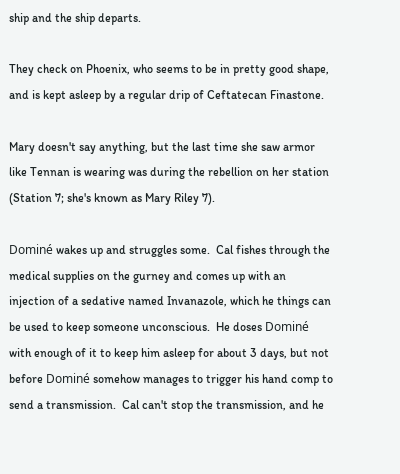ship and the ship departs.

They check on Phoenix, who seems to be in pretty good shape, and is kept asleep by a regular drip of Ceftatecan Finastone.

Mary doesn't say anything, but the last time she saw armor like Tennan is wearing was during the rebellion on her station (Station 7; she's known as Mary Riley 7).

Dominé wakes up and struggles some.  Cal fishes through the medical supplies on the gurney and comes up with an injection of a sedative named Invanazole, which he things can be used to keep someone unconscious.  He doses Dominé with enough of it to keep him asleep for about 3 days, but not before Dominé somehow manages to trigger his hand comp to send a transmission.  Cal can't stop the transmission, and he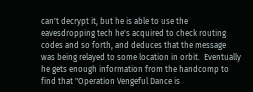can't decrypt it, but he is able to use the eavesdropping tech he's acquired to check routing codes and so forth, and deduces that the message was being relayed to some location in orbit.  Eventually he gets enough information from the handcomp to find that "Operation Vengeful Dance is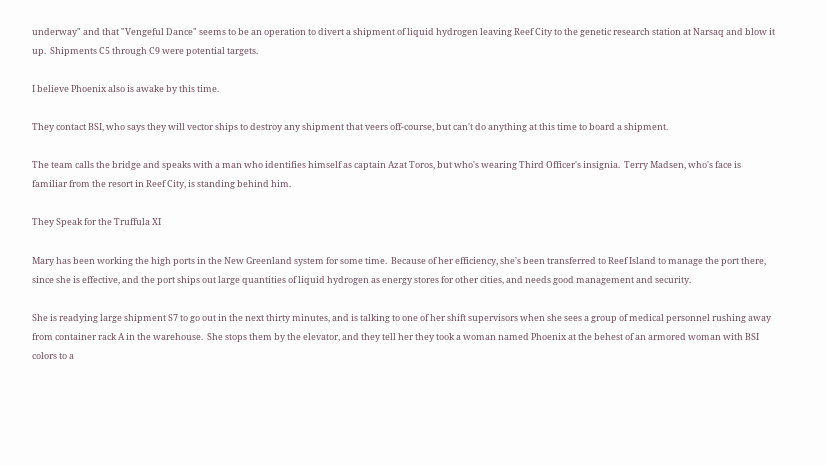underway" and that "Vengeful Dance" seems to be an operation to divert a shipment of liquid hydrogen leaving Reef City to the genetic research station at Narsaq and blow it up.  Shipments C5 through C9 were potential targets.

I believe Phoenix also is awake by this time.

They contact BSI, who says they will vector ships to destroy any shipment that veers off-course, but can't do anything at this time to board a shipment.

The team calls the bridge and speaks with a man who identifies himself as captain Azat Toros, but who's wearing Third Officer's insignia.  Terry Madsen, who's face is familiar from the resort in Reef City, is standing behind him.

They Speak for the Truffula XI

Mary has been working the high ports in the New Greenland system for some time.  Because of her efficiency, she's been transferred to Reef Island to manage the port there, since she is effective, and the port ships out large quantities of liquid hydrogen as energy stores for other cities, and needs good management and security.

She is readying large shipment S7 to go out in the next thirty minutes, and is talking to one of her shift supervisors when she sees a group of medical personnel rushing away from container rack A in the warehouse.  She stops them by the elevator, and they tell her they took a woman named Phoenix at the behest of an armored woman with BSI colors to a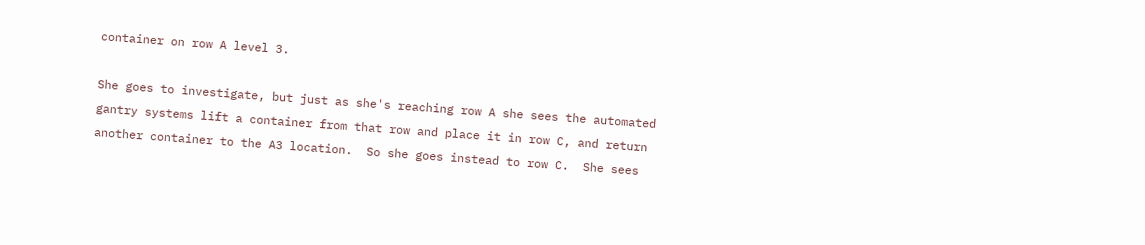container on row A level 3.

She goes to investigate, but just as she's reaching row A she sees the automated gantry systems lift a container from that row and place it in row C, and return another container to the A3 location.  So she goes instead to row C.  She sees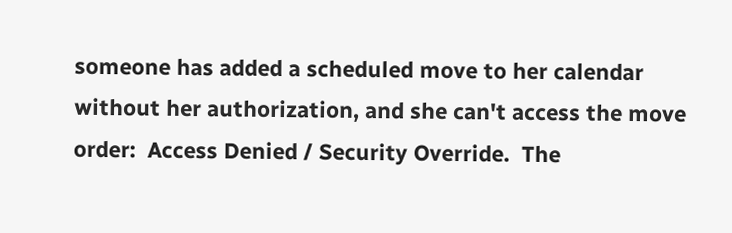someone has added a scheduled move to her calendar without her authorization, and she can't access the move order:  Access Denied / Security Override.  The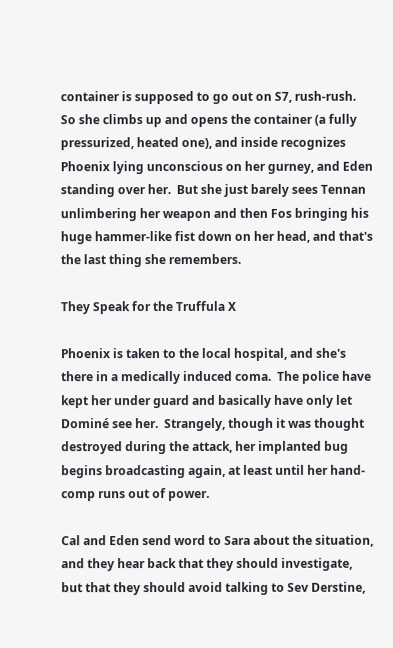container is supposed to go out on S7, rush-rush.  So she climbs up and opens the container (a fully pressurized, heated one), and inside recognizes Phoenix lying unconscious on her gurney, and Eden standing over her.  But she just barely sees Tennan unlimbering her weapon and then Fos bringing his huge hammer-like fist down on her head, and that's the last thing she remembers.

They Speak for the Truffula X

Phoenix is taken to the local hospital, and she's there in a medically induced coma.  The police have kept her under guard and basically have only let Dominé see her.  Strangely, though it was thought destroyed during the attack, her implanted bug begins broadcasting again, at least until her hand-comp runs out of power.

Cal and Eden send word to Sara about the situation, and they hear back that they should investigate, but that they should avoid talking to Sev Derstine,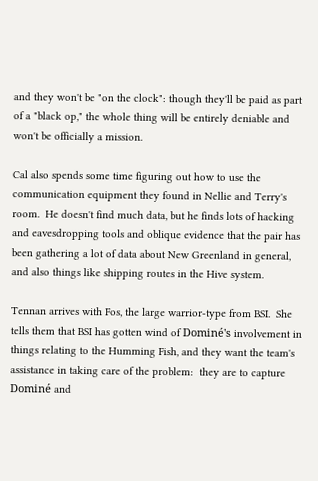and they won't be "on the clock": though they'll be paid as part of a "black op," the whole thing will be entirely deniable and won't be officially a mission.

Cal also spends some time figuring out how to use the communication equipment they found in Nellie and Terry's room.  He doesn't find much data, but he finds lots of hacking and eavesdropping tools and oblique evidence that the pair has been gathering a lot of data about New Greenland in general, and also things like shipping routes in the Hive system.

Tennan arrives with Fos, the large warrior-type from BSI.  She tells them that BSI has gotten wind of Dominé's involvement in things relating to the Humming Fish, and they want the team's assistance in taking care of the problem:  they are to capture Dominé and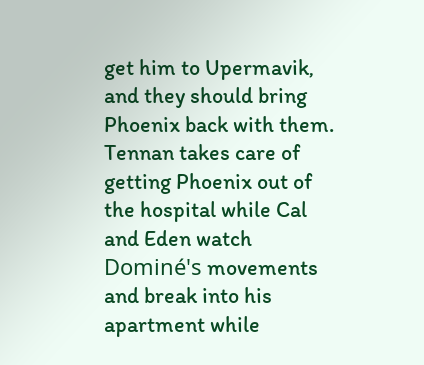get him to Upermavik, and they should bring Phoenix back with them.  Tennan takes care of getting Phoenix out of the hospital while Cal and Eden watch Dominé's movements and break into his apartment while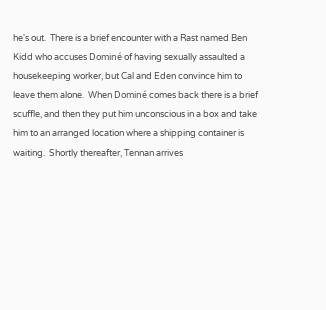he's out.  There is a brief encounter with a Rast named Ben Kidd who accuses Dominé of having sexually assaulted a housekeeping worker, but Cal and Eden convince him to leave them alone.  When Dominé comes back there is a brief scuffle, and then they put him unconscious in a box and take him to an arranged location where a shipping container is waiting.  Shortly thereafter, Tennan arrives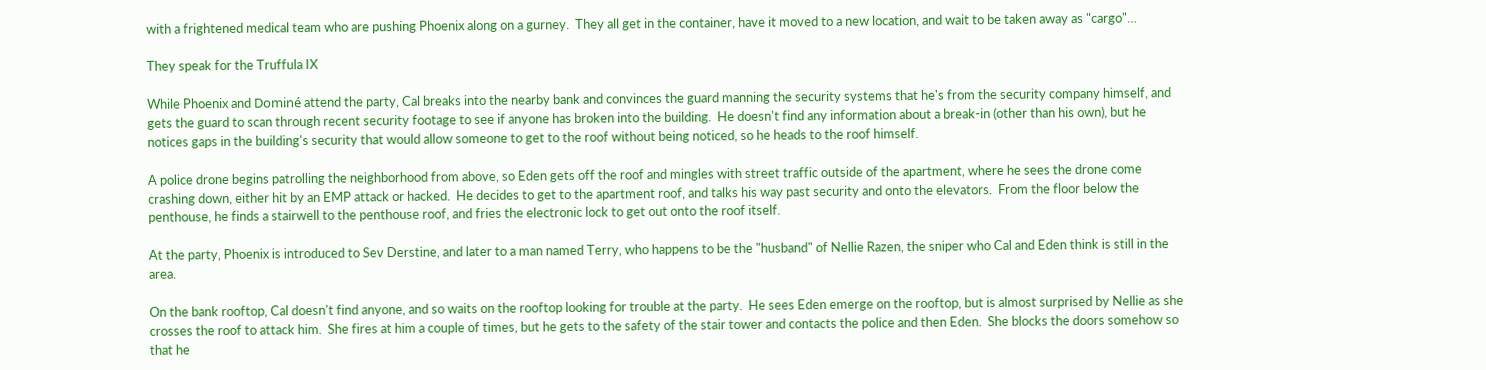with a frightened medical team who are pushing Phoenix along on a gurney.  They all get in the container, have it moved to a new location, and wait to be taken away as "cargo"…

They speak for the Truffula IX

While Phoenix and Dominé attend the party, Cal breaks into the nearby bank and convinces the guard manning the security systems that he's from the security company himself, and gets the guard to scan through recent security footage to see if anyone has broken into the building.  He doesn't find any information about a break-in (other than his own), but he notices gaps in the building's security that would allow someone to get to the roof without being noticed, so he heads to the roof himself.

A police drone begins patrolling the neighborhood from above, so Eden gets off the roof and mingles with street traffic outside of the apartment, where he sees the drone come crashing down, either hit by an EMP attack or hacked.  He decides to get to the apartment roof, and talks his way past security and onto the elevators.  From the floor below the penthouse, he finds a stairwell to the penthouse roof, and fries the electronic lock to get out onto the roof itself.

At the party, Phoenix is introduced to Sev Derstine, and later to a man named Terry, who happens to be the "husband" of Nellie Razen, the sniper who Cal and Eden think is still in the area.

On the bank rooftop, Cal doesn't find anyone, and so waits on the rooftop looking for trouble at the party.  He sees Eden emerge on the rooftop, but is almost surprised by Nellie as she crosses the roof to attack him.  She fires at him a couple of times, but he gets to the safety of the stair tower and contacts the police and then Eden.  She blocks the doors somehow so that he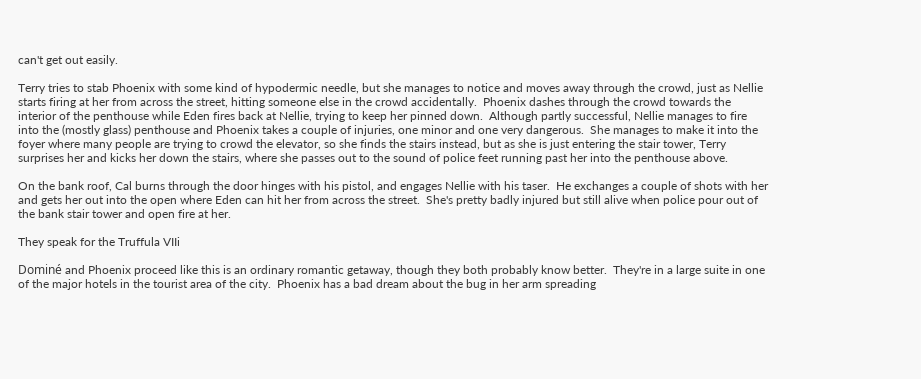can't get out easily.

Terry tries to stab Phoenix with some kind of hypodermic needle, but she manages to notice and moves away through the crowd, just as Nellie starts firing at her from across the street, hitting someone else in the crowd accidentally.  Phoenix dashes through the crowd towards the interior of the penthouse while Eden fires back at Nellie, trying to keep her pinned down.  Although partly successful, Nellie manages to fire into the (mostly glass) penthouse and Phoenix takes a couple of injuries, one minor and one very dangerous.  She manages to make it into the foyer where many people are trying to crowd the elevator, so she finds the stairs instead, but as she is just entering the stair tower, Terry surprises her and kicks her down the stairs, where she passes out to the sound of police feet running past her into the penthouse above.

On the bank roof, Cal burns through the door hinges with his pistol, and engages Nellie with his taser.  He exchanges a couple of shots with her and gets her out into the open where Eden can hit her from across the street.  She's pretty badly injured but still alive when police pour out of the bank stair tower and open fire at her.

They speak for the Truffula VIIi

Dominé and Phoenix proceed like this is an ordinary romantic getaway, though they both probably know better.  They're in a large suite in one of the major hotels in the tourist area of the city.  Phoenix has a bad dream about the bug in her arm spreading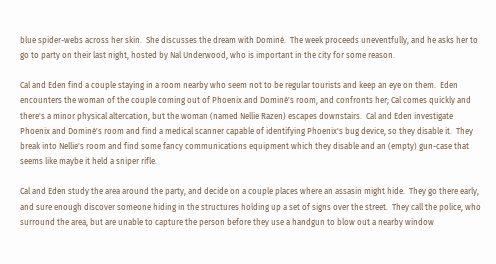blue spider-webs across her skin.  She discusses the dream with Dominé.  The week proceeds uneventfully, and he asks her to go to party on their last night, hosted by Nal Underwood, who is important in the city for some reason.

Cal and Eden find a couple staying in a room nearby who seem not to be regular tourists and keep an eye on them.  Eden encounters the woman of the couple coming out of Phoenix and Dominé's room, and confronts her; Cal comes quickly and there's a minor physical altercation, but the woman (named Nellie Razen) escapes downstairs.  Cal and Eden investigate Phoenix and Dominé's room and find a medical scanner capable of identifying Phoenix's bug device, so they disable it.  They break into Nellie's room and find some fancy communications equipment which they disable and an (empty) gun-case that seems like maybe it held a sniper rifle.

Cal and Eden study the area around the party, and decide on a couple places where an assasin might hide.  They go there early, and sure enough discover someone hiding in the structures holding up a set of signs over the street.  They call the police, who surround the area, but are unable to capture the person before they use a handgun to blow out a nearby window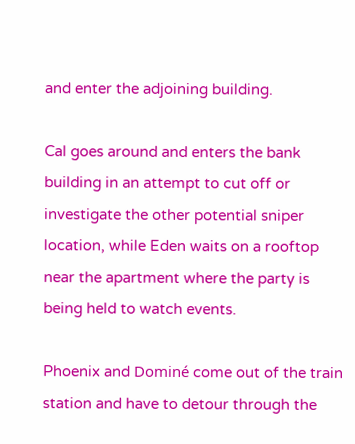and enter the adjoining building.

Cal goes around and enters the bank building in an attempt to cut off or investigate the other potential sniper location, while Eden waits on a rooftop near the apartment where the party is being held to watch events.

Phoenix and Dominé come out of the train station and have to detour through the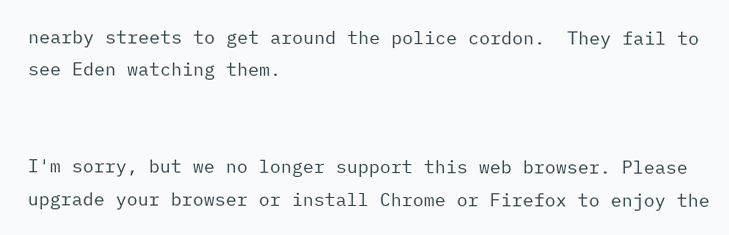nearby streets to get around the police cordon.  They fail to see Eden watching them.


I'm sorry, but we no longer support this web browser. Please upgrade your browser or install Chrome or Firefox to enjoy the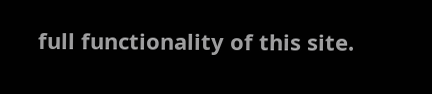full functionality of this site.